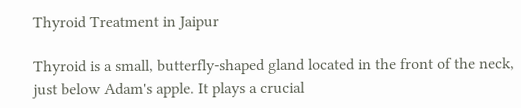Thyroid Treatment in Jaipur

Thyroid is a small, butterfly-shaped gland located in the front of the neck, just below Adam's apple. It plays a crucial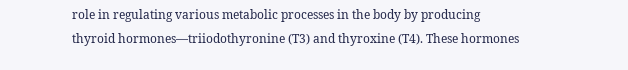role in regulating various metabolic processes in the body by producing thyroid hormones—triiodothyronine (T3) and thyroxine (T4). These hormones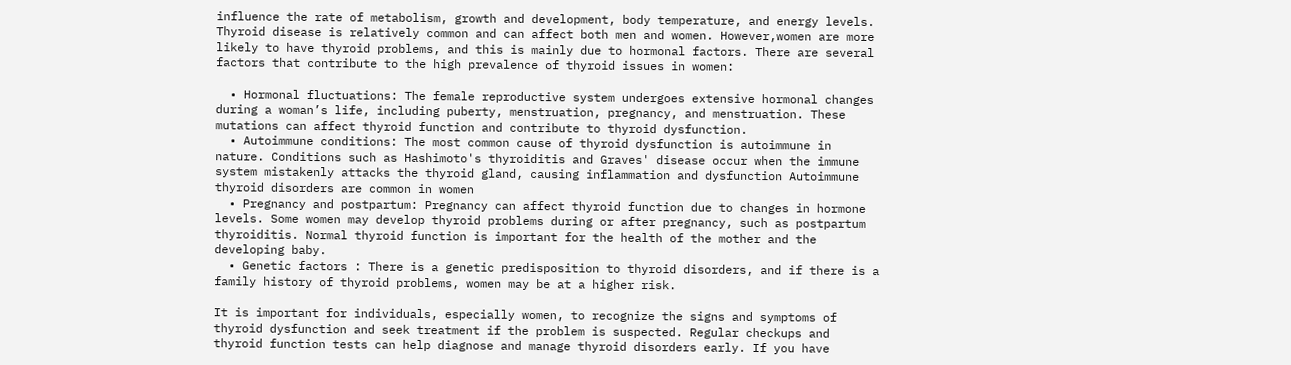influence the rate of metabolism, growth and development, body temperature, and energy levels. Thyroid disease is relatively common and can affect both men and women. However,women are more likely to have thyroid problems, and this is mainly due to hormonal factors. There are several factors that contribute to the high prevalence of thyroid issues in women:

  • Hormonal fluctuations: The female reproductive system undergoes extensive hormonal changes during a woman’s life, including puberty, menstruation, pregnancy, and menstruation. These mutations can affect thyroid function and contribute to thyroid dysfunction.
  • Autoimmune conditions: The most common cause of thyroid dysfunction is autoimmune in nature. Conditions such as Hashimoto's thyroiditis and Graves' disease occur when the immune system mistakenly attacks the thyroid gland, causing inflammation and dysfunction Autoimmune thyroid disorders are common in women
  • Pregnancy and postpartum: Pregnancy can affect thyroid function due to changes in hormone levels. Some women may develop thyroid problems during or after pregnancy, such as postpartum thyroiditis. Normal thyroid function is important for the health of the mother and the developing baby.
  • Genetic factors : There is a genetic predisposition to thyroid disorders, and if there is a family history of thyroid problems, women may be at a higher risk.

It is important for individuals, especially women, to recognize the signs and symptoms of thyroid dysfunction and seek treatment if the problem is suspected. Regular checkups and thyroid function tests can help diagnose and manage thyroid disorders early. If you have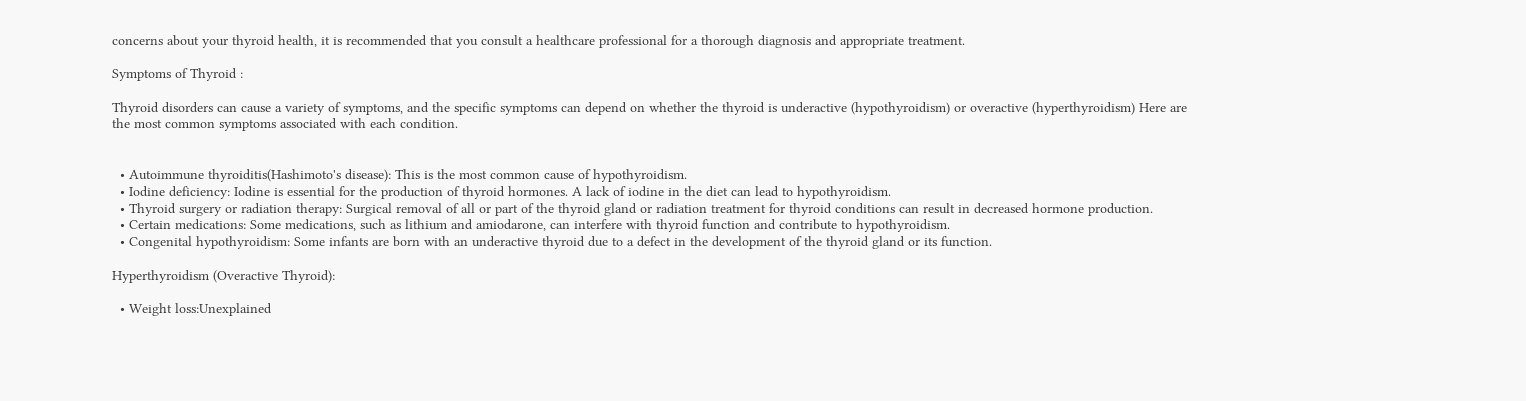concerns about your thyroid health, it is recommended that you consult a healthcare professional for a thorough diagnosis and appropriate treatment.

Symptoms of Thyroid :

Thyroid disorders can cause a variety of symptoms, and the specific symptoms can depend on whether the thyroid is underactive (hypothyroidism) or overactive (hyperthyroidism) Here are the most common symptoms associated with each condition.


  • Autoimmune thyroiditis(Hashimoto's disease): This is the most common cause of hypothyroidism.
  • Iodine deficiency: Iodine is essential for the production of thyroid hormones. A lack of iodine in the diet can lead to hypothyroidism.
  • Thyroid surgery or radiation therapy: Surgical removal of all or part of the thyroid gland or radiation treatment for thyroid conditions can result in decreased hormone production.
  • Certain medications: Some medications, such as lithium and amiodarone, can interfere with thyroid function and contribute to hypothyroidism.
  • Congenital hypothyroidism: Some infants are born with an underactive thyroid due to a defect in the development of the thyroid gland or its function.

Hyperthyroidism (Overactive Thyroid):

  • Weight loss:Unexplained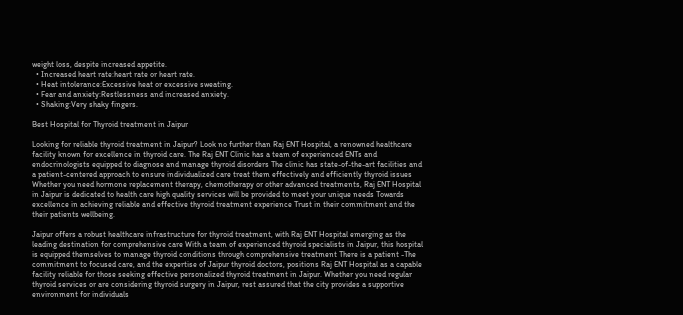weight loss, despite increased appetite.
  • Increased heart rate:heart rate or heart rate.
  • Heat intolerance:Excessive heat or excessive sweating.
  • Fear and anxiety:Restlessness and increased anxiety.
  • Shaking:Very shaky fingers.

Best Hospital for Thyroid treatment in Jaipur

Looking for reliable thyroid treatment in Jaipur? Look no further than Raj ENT Hospital, a renowned healthcare facility known for excellence in thyroid care. The Raj ENT Clinic has a team of experienced ENTs and endocrinologists equipped to diagnose and manage thyroid disorders The clinic has state-of-the-art facilities and a patient-centered approach to ensure individualized care treat them effectively and efficiently thyroid issues Whether you need hormone replacement therapy, chemotherapy or other advanced treatments, Raj ENT Hospital in Jaipur is dedicated to health care high quality services will be provided to meet your unique needs Towards excellence in achieving reliable and effective thyroid treatment experience Trust in their commitment and the their patients wellbeing.

Jaipur offers a robust healthcare infrastructure for thyroid treatment, with Raj ENT Hospital emerging as the leading destination for comprehensive care With a team of experienced thyroid specialists in Jaipur, this hospital is equipped themselves to manage thyroid conditions through comprehensive treatment There is a patient -The commitment to focused care, and the expertise of Jaipur thyroid doctors, positions Raj ENT Hospital as a capable facility reliable for those seeking effective personalized thyroid treatment in Jaipur. Whether you need regular thyroid services or are considering thyroid surgery in Jaipur, rest assured that the city provides a supportive environment for individuals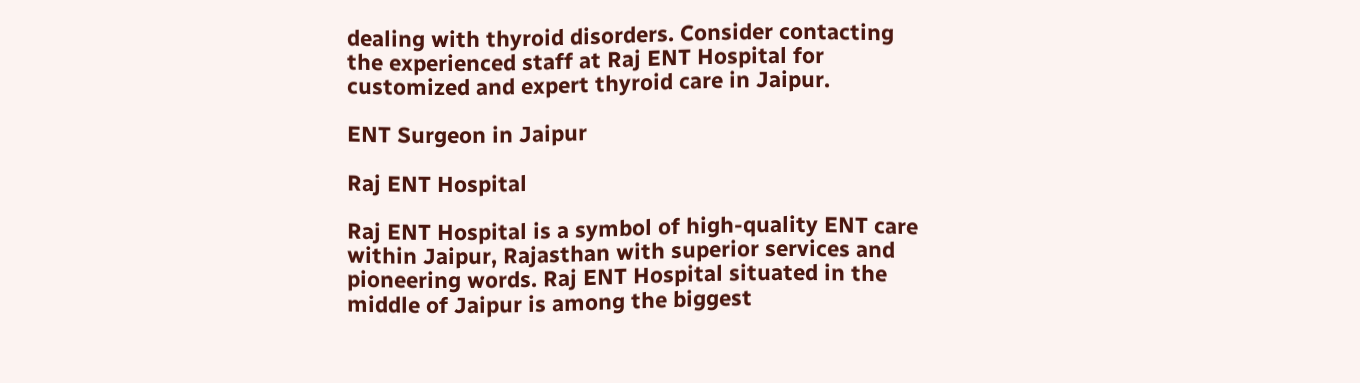dealing with thyroid disorders. Consider contacting the experienced staff at Raj ENT Hospital for customized and expert thyroid care in Jaipur.

ENT Surgeon in Jaipur

Raj ENT Hospital

Raj ENT Hospital is a symbol of high-quality ENT care within Jaipur, Rajasthan with superior services and pioneering words. Raj ENT Hospital situated in the middle of Jaipur is among the biggest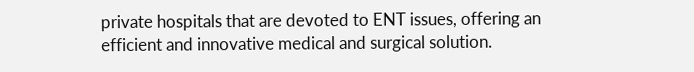private hospitals that are devoted to ENT issues, offering an efficient and innovative medical and surgical solution.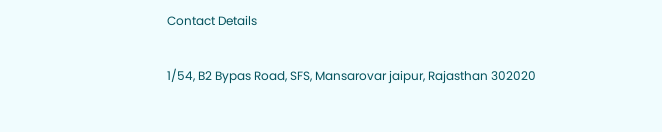Contact Details

1/54, B2 Bypas Road, SFS, Mansarovar jaipur, Rajasthan 302020